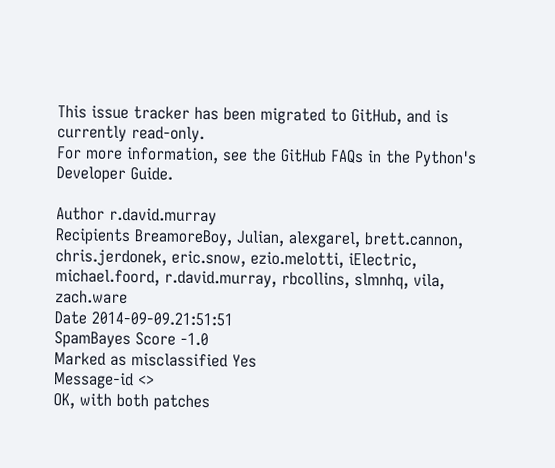This issue tracker has been migrated to GitHub, and is currently read-only.
For more information, see the GitHub FAQs in the Python's Developer Guide.

Author r.david.murray
Recipients BreamoreBoy, Julian, alexgarel, brett.cannon, chris.jerdonek, eric.snow, ezio.melotti, iElectric, michael.foord, r.david.murray, rbcollins, slmnhq, vila, zach.ware
Date 2014-09-09.21:51:51
SpamBayes Score -1.0
Marked as misclassified Yes
Message-id <>
OK, with both patches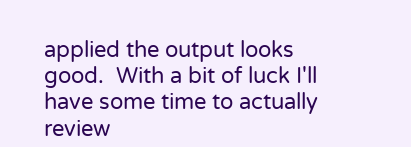applied the output looks good.  With a bit of luck I'll have some time to actually review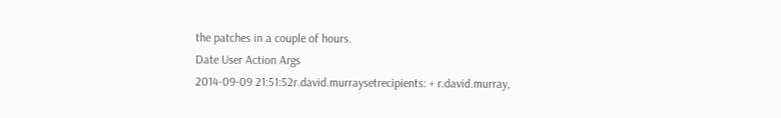the patches in a couple of hours.
Date User Action Args
2014-09-09 21:51:52r.david.murraysetrecipients: + r.david.murray,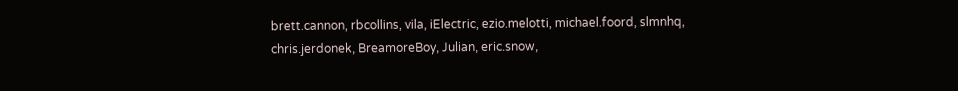brett.cannon, rbcollins, vila, iElectric, ezio.melotti, michael.foord, slmnhq, chris.jerdonek, BreamoreBoy, Julian, eric.snow,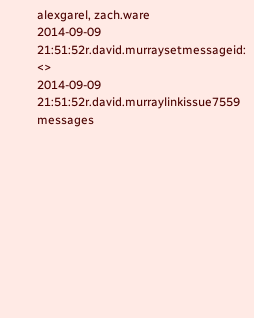alexgarel, zach.ware
2014-09-09 21:51:52r.david.murraysetmessageid: <>
2014-09-09 21:51:52r.david.murraylinkissue7559 messages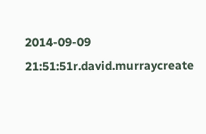2014-09-09 21:51:51r.david.murraycreate